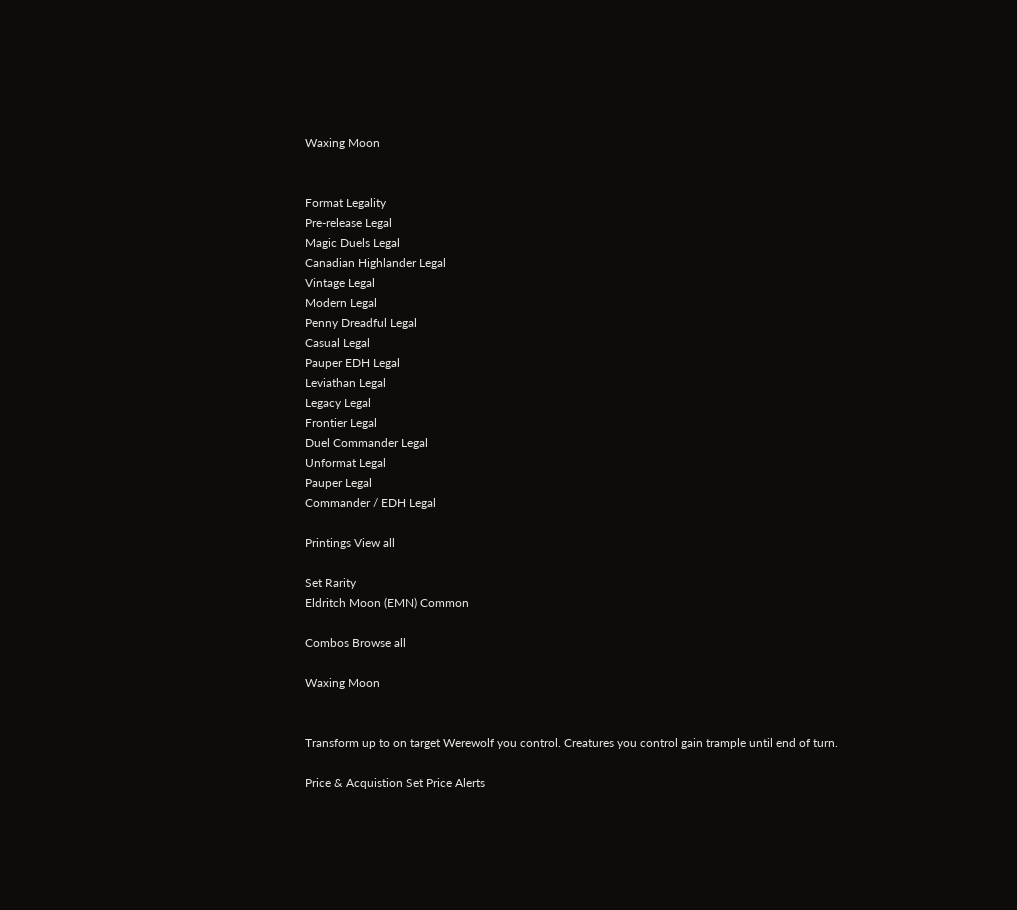Waxing Moon


Format Legality
Pre-release Legal
Magic Duels Legal
Canadian Highlander Legal
Vintage Legal
Modern Legal
Penny Dreadful Legal
Casual Legal
Pauper EDH Legal
Leviathan Legal
Legacy Legal
Frontier Legal
Duel Commander Legal
Unformat Legal
Pauper Legal
Commander / EDH Legal

Printings View all

Set Rarity
Eldritch Moon (EMN) Common

Combos Browse all

Waxing Moon


Transform up to on target Werewolf you control. Creatures you control gain trample until end of turn.

Price & Acquistion Set Price Alerts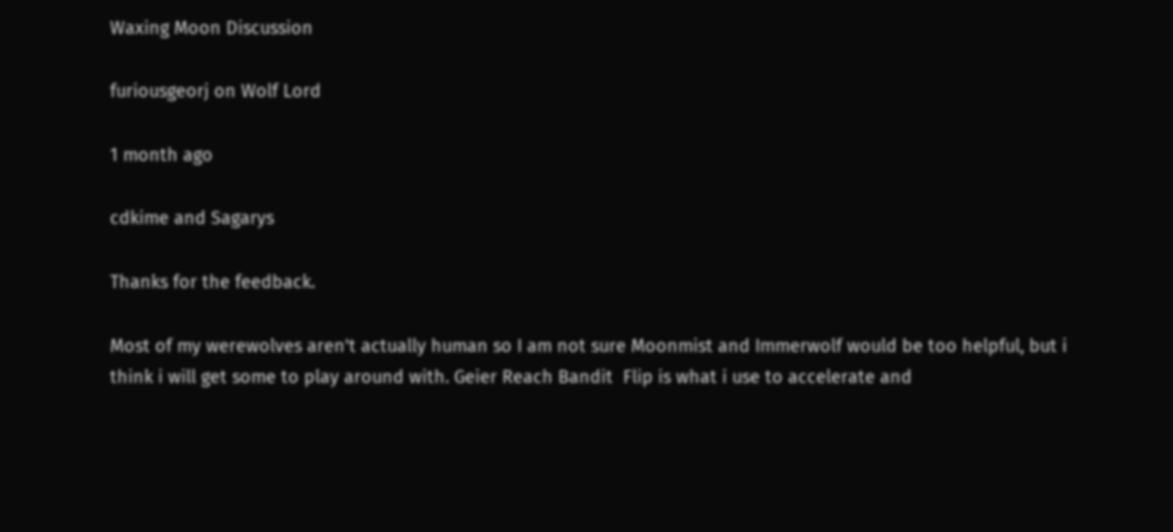Waxing Moon Discussion

furiousgeorj on Wolf Lord

1 month ago

cdkime and Sagarys

Thanks for the feedback.

Most of my werewolves aren't actually human so I am not sure Moonmist and Immerwolf would be too helpful, but i think i will get some to play around with. Geier Reach Bandit  Flip is what i use to accelerate and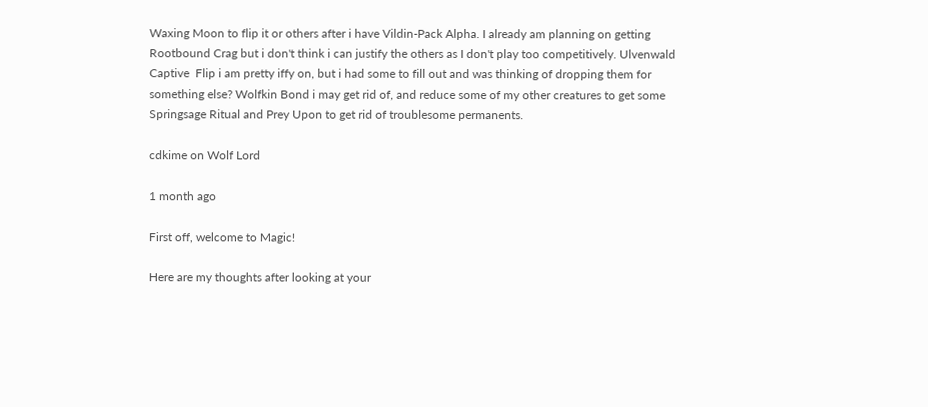Waxing Moon to flip it or others after i have Vildin-Pack Alpha. I already am planning on getting Rootbound Crag but i don't think i can justify the others as I don't play too competitively. Ulvenwald Captive  Flip i am pretty iffy on, but i had some to fill out and was thinking of dropping them for something else? Wolfkin Bond i may get rid of, and reduce some of my other creatures to get some Springsage Ritual and Prey Upon to get rid of troublesome permanents.

cdkime on Wolf Lord

1 month ago

First off, welcome to Magic!

Here are my thoughts after looking at your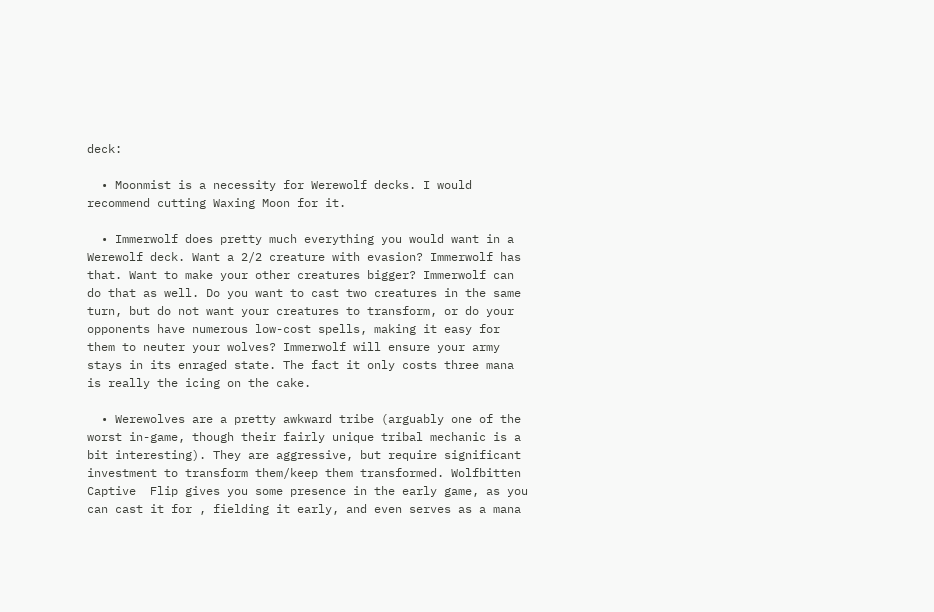deck:

  • Moonmist is a necessity for Werewolf decks. I would recommend cutting Waxing Moon for it.

  • Immerwolf does pretty much everything you would want in a Werewolf deck. Want a 2/2 creature with evasion? Immerwolf has that. Want to make your other creatures bigger? Immerwolf can do that as well. Do you want to cast two creatures in the same turn, but do not want your creatures to transform, or do your opponents have numerous low-cost spells, making it easy for them to neuter your wolves? Immerwolf will ensure your army stays in its enraged state. The fact it only costs three mana is really the icing on the cake.

  • Werewolves are a pretty awkward tribe (arguably one of the worst in-game, though their fairly unique tribal mechanic is a bit interesting). They are aggressive, but require significant investment to transform them/keep them transformed. Wolfbitten Captive  Flip gives you some presence in the early game, as you can cast it for , fielding it early, and even serves as a mana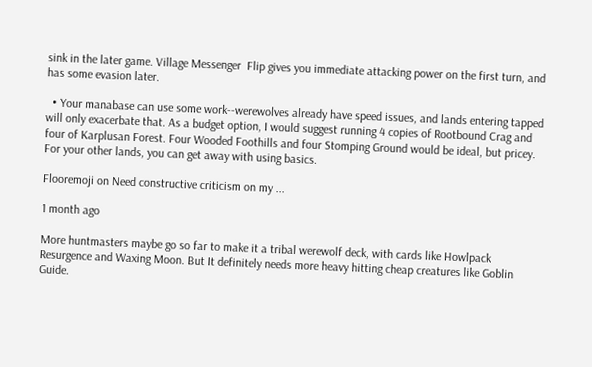sink in the later game. Village Messenger  Flip gives you immediate attacking power on the first turn, and has some evasion later.

  • Your manabase can use some work--werewolves already have speed issues, and lands entering tapped will only exacerbate that. As a budget option, I would suggest running 4 copies of Rootbound Crag and four of Karplusan Forest. Four Wooded Foothills and four Stomping Ground would be ideal, but pricey. For your other lands, you can get away with using basics.

Flooremoji on Need constructive criticism on my ...

1 month ago

More huntmasters maybe go so far to make it a tribal werewolf deck, with cards like Howlpack Resurgence and Waxing Moon. But It definitely needs more heavy hitting cheap creatures like Goblin Guide.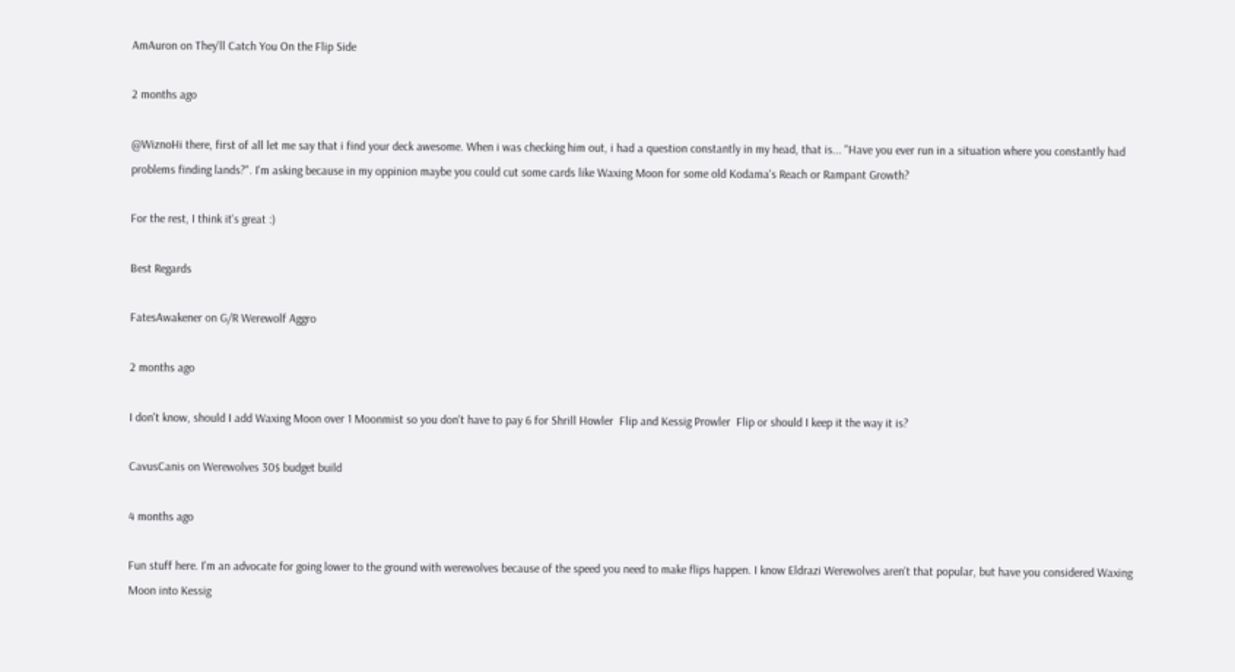AmAuron on They'll Catch You On the Flip Side

2 months ago

@WiznoHi there, first of all let me say that i find your deck awesome. When i was checking him out, i had a question constantly in my head, that is... "Have you ever run in a situation where you constantly had problems finding lands?". I'm asking because in my oppinion maybe you could cut some cards like Waxing Moon for some old Kodama's Reach or Rampant Growth?

For the rest, I think it's great :)

Best Regards

FatesAwakener on G/R Werewolf Aggro

2 months ago

I don't know, should I add Waxing Moon over 1 Moonmist so you don't have to pay 6 for Shrill Howler  Flip and Kessig Prowler  Flip or should I keep it the way it is?

CavusCanis on Werewolves 30$ budget build

4 months ago

Fun stuff here. I'm an advocate for going lower to the ground with werewolves because of the speed you need to make flips happen. I know Eldrazi Werewolves aren't that popular, but have you considered Waxing Moon into Kessig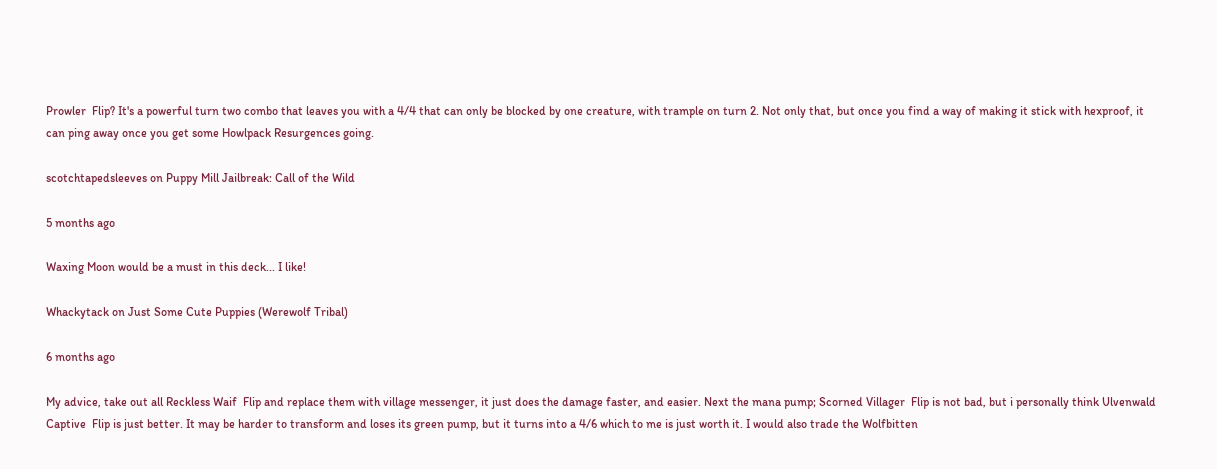Prowler  Flip? It's a powerful turn two combo that leaves you with a 4/4 that can only be blocked by one creature, with trample on turn 2. Not only that, but once you find a way of making it stick with hexproof, it can ping away once you get some Howlpack Resurgences going.

scotchtapedsleeves on Puppy Mill Jailbreak: Call of the Wild

5 months ago

Waxing Moon would be a must in this deck... I like!

Whackytack on Just Some Cute Puppies (Werewolf Tribal)

6 months ago

My advice, take out all Reckless Waif  Flip and replace them with village messenger, it just does the damage faster, and easier. Next the mana pump; Scorned Villager  Flip is not bad, but i personally think Ulvenwald Captive  Flip is just better. It may be harder to transform and loses its green pump, but it turns into a 4/6 which to me is just worth it. I would also trade the Wolfbitten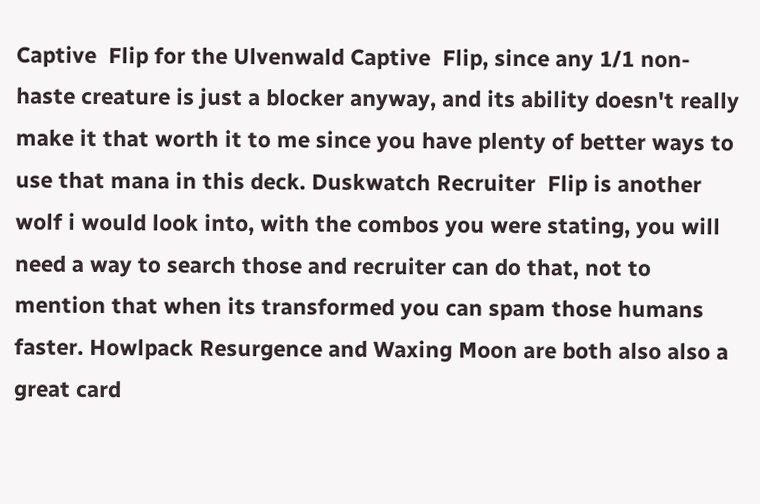Captive  Flip for the Ulvenwald Captive  Flip, since any 1/1 non-haste creature is just a blocker anyway, and its ability doesn't really make it that worth it to me since you have plenty of better ways to use that mana in this deck. Duskwatch Recruiter  Flip is another wolf i would look into, with the combos you were stating, you will need a way to search those and recruiter can do that, not to mention that when its transformed you can spam those humans faster. Howlpack Resurgence and Waxing Moon are both also also a great card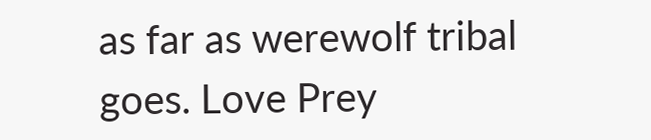as far as werewolf tribal goes. Love Prey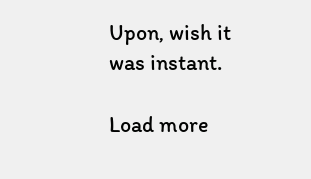Upon, wish it was instant.

Load more